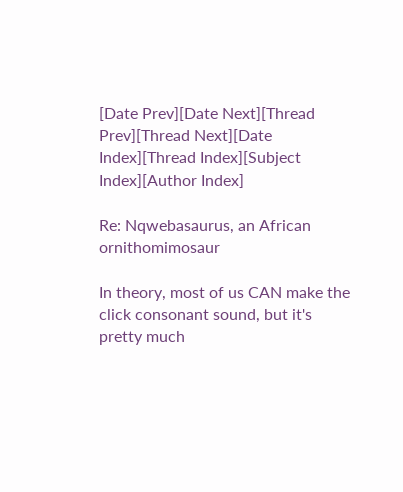[Date Prev][Date Next][Thread Prev][Thread Next][Date Index][Thread Index][Subject Index][Author Index]

Re: Nqwebasaurus, an African ornithomimosaur

In theory, most of us CAN make the click consonant sound, but it's pretty much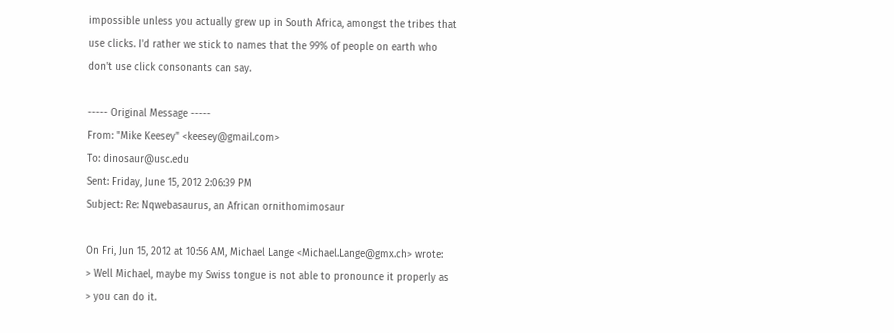impossible unless you actually grew up in South Africa, amongst the tribes that
use clicks. I'd rather we stick to names that the 99% of people on earth who
don't use click consonants can say.

----- Original Message -----
From: "Mike Keesey" <keesey@gmail.com>
To: dinosaur@usc.edu
Sent: Friday, June 15, 2012 2:06:39 PM
Subject: Re: Nqwebasaurus, an African ornithomimosaur

On Fri, Jun 15, 2012 at 10:56 AM, Michael Lange <Michael.Lange@gmx.ch> wrote:
> Well Michael, maybe my Swiss tongue is not able to pronounce it properly as
> you can do it.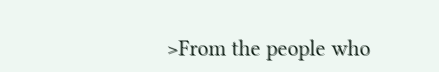>From the people who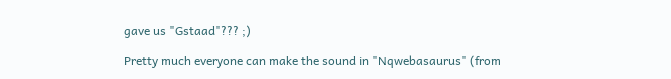gave us "Gstaad"??? ;)

Pretty much everyone can make the sound in "Nqwebasaurus" (from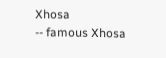Xhosa
-- famous Xhosa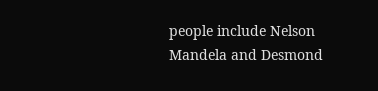people include Nelson Mandela and Desmond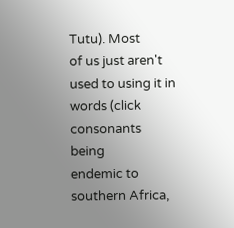Tutu). Most
of us just aren't used to using it in words (click consonants being
endemic to southern Africa,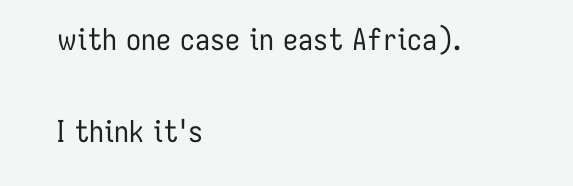with one case in east Africa).

I think it's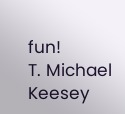fun!
T. Michael Keesey